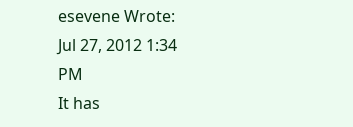esevene Wrote:
Jul 27, 2012 1:34 PM
It has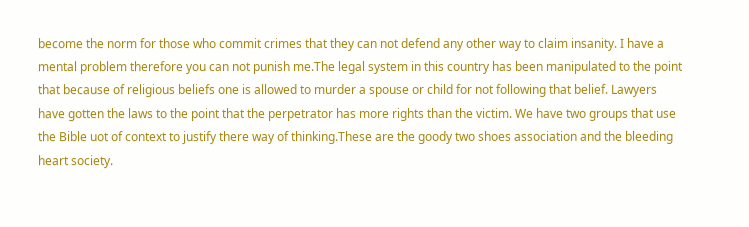become the norm for those who commit crimes that they can not defend any other way to claim insanity. I have a mental problem therefore you can not punish me.The legal system in this country has been manipulated to the point that because of religious beliefs one is allowed to murder a spouse or child for not following that belief. Lawyers have gotten the laws to the point that the perpetrator has more rights than the victim. We have two groups that use the Bible uot of context to justify there way of thinking.These are the goody two shoes association and the bleeding heart society.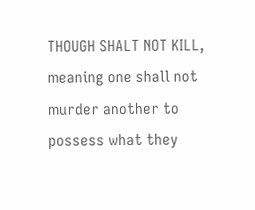THOUGH SHALT NOT KILL, meaning one shall not murder another to possess what they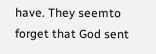have. They seemto forget that God sent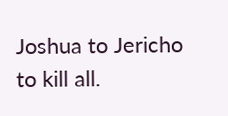Joshua to Jericho to kill all.